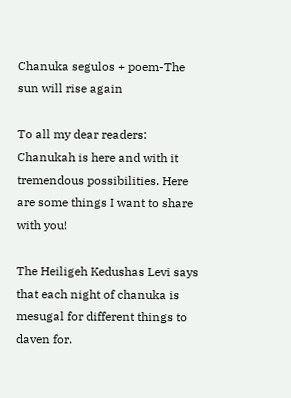Chanuka segulos + poem-The sun will rise again

To all my dear readers:
Chanukah is here and with it tremendous possibilities. Here are some things I want to share with you!

The Heiligeh Kedushas Levi says that each night of chanuka is mesugal for different things to daven for.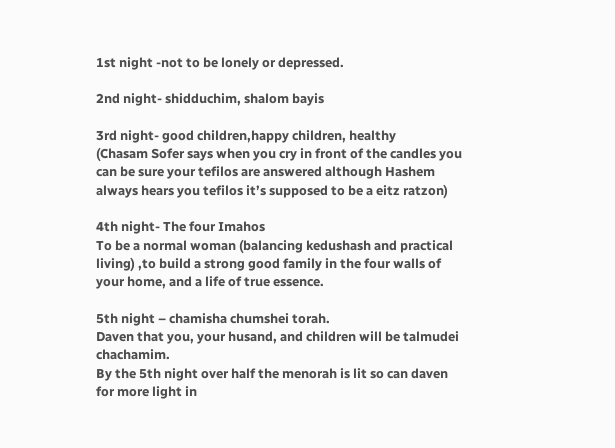1st night -not to be lonely or depressed.

2nd night- shidduchim, shalom bayis

3rd night- good children,happy children, healthy
(Chasam Sofer says when you cry in front of the candles you can be sure your tefilos are answered although Hashem always hears you tefilos it’s supposed to be a eitz ratzon)

4th night- The four Imahos
To be a normal woman (balancing kedushash and practical living) ,to build a strong good family in the four walls of your home, and a life of true essence.

5th night – chamisha chumshei torah.
Daven that you, your husand, and children will be talmudei chachamim.
By the 5th night over half the menorah is lit so can daven for more light in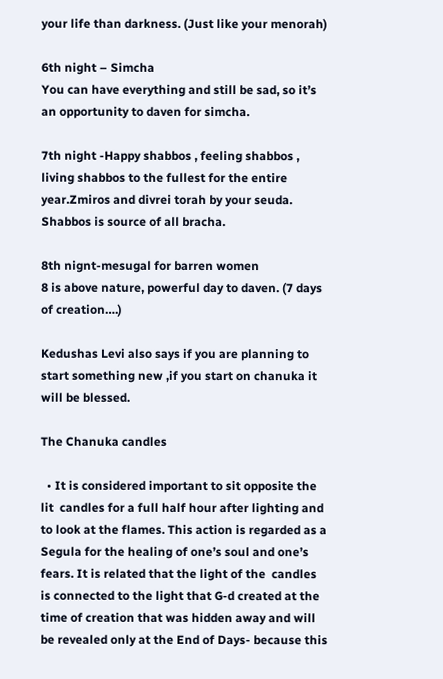your life than darkness. (Just like your menorah)

6th night – Simcha
You can have everything and still be sad, so it’s an opportunity to daven for simcha.

7th night -Happy shabbos , feeling shabbos , living shabbos to the fullest for the entire year.Zmiros and divrei torah by your seuda. Shabbos is source of all bracha.

8th nignt-mesugal for barren women
8 is above nature, powerful day to daven. (7 days of creation….)

Kedushas Levi also says if you are planning to start something new ,if you start on chanuka it will be blessed.

The Chanuka candles

  • It is considered important to sit opposite the lit  candles for a full half hour after lighting and to look at the flames. This action is regarded as a Segula for the healing of one’s soul and one’s fears. It is related that the light of the  candles is connected to the light that G-d created at the time of creation that was hidden away and will be revealed only at the End of Days- because this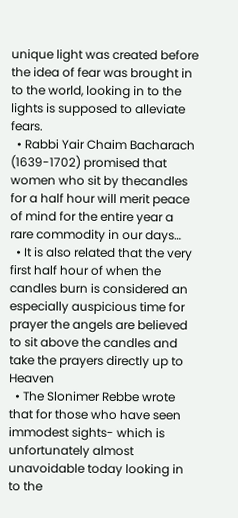unique light was created before the idea of fear was brought in to the world, looking in to the lights is supposed to alleviate fears.
  • Rabbi Yair Chaim Bacharach (1639-1702) promised that women who sit by thecandles for a half hour will merit peace of mind for the entire year a rare commodity in our days…
  • It is also related that the very first half hour of when the candles burn is considered an especially auspicious time for prayer the angels are believed to sit above the candles and take the prayers directly up to Heaven
  • The Slonimer Rebbe wrote that for those who have seen immodest sights- which is unfortunately almost unavoidable today looking in to the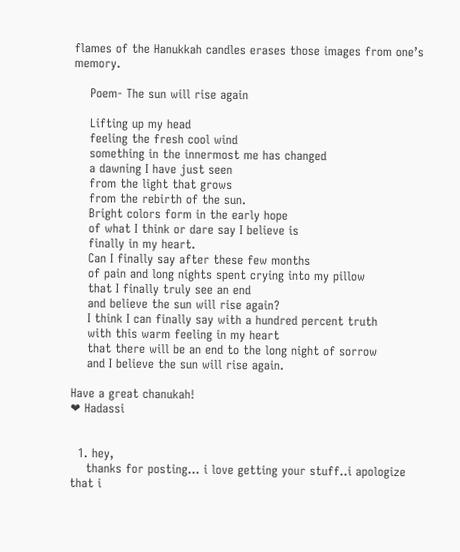flames of the Hanukkah candles erases those images from one’s memory.

    Poem- The sun will rise again

    Lifting up my head
    feeling the fresh cool wind
    something in the innermost me has changed
    a dawning I have just seen
    from the light that grows
    from the rebirth of the sun.
    Bright colors form in the early hope
    of what I think or dare say I believe is
    finally in my heart.
    Can I finally say after these few months
    of pain and long nights spent crying into my pillow
    that I finally truly see an end
    and believe the sun will rise again?
    I think I can finally say with a hundred percent truth
    with this warm feeling in my heart
    that there will be an end to the long night of sorrow
    and I believe the sun will rise again.

Have a great chanukah!
❤ Hadassi


  1. hey,
    thanks for posting… i love getting your stuff..i apologize that i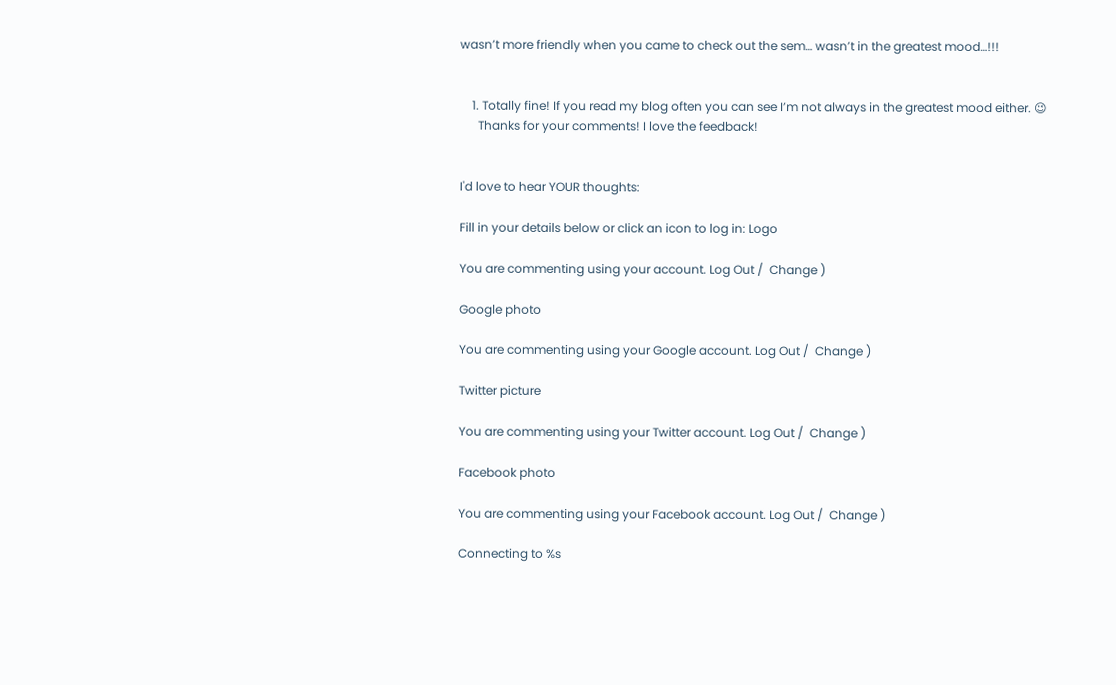wasn’t more friendly when you came to check out the sem… wasn’t in the greatest mood…!!!


    1. Totally fine! If you read my blog often you can see I’m not always in the greatest mood either. 😉
      Thanks for your comments! I love the feedback!


I'd love to hear YOUR thoughts:

Fill in your details below or click an icon to log in: Logo

You are commenting using your account. Log Out /  Change )

Google photo

You are commenting using your Google account. Log Out /  Change )

Twitter picture

You are commenting using your Twitter account. Log Out /  Change )

Facebook photo

You are commenting using your Facebook account. Log Out /  Change )

Connecting to %s